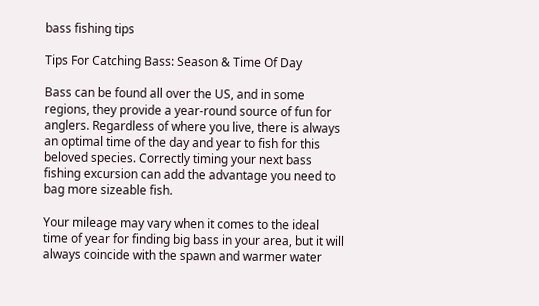bass fishing tips

Tips For Catching Bass: Season & Time Of Day

Bass can be found all over the US, and in some regions, they provide a year-round source of fun for anglers. Regardless of where you live, there is always an optimal time of the day and year to fish for this beloved species. Correctly timing your next bass fishing excursion can add the advantage you need to bag more sizeable fish.

Your mileage may vary when it comes to the ideal time of year for finding big bass in your area, but it will always coincide with the spawn and warmer water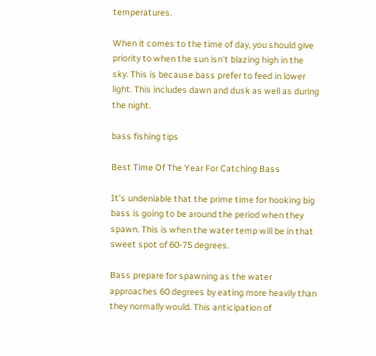temperatures.

When it comes to the time of day, you should give priority to when the sun isn’t blazing high in the sky. This is because bass prefer to feed in lower light. This includes dawn and dusk as well as during the night.

bass fishing tips

Best Time Of The Year For Catching Bass

It’s undeniable that the prime time for hooking big bass is going to be around the period when they spawn. This is when the water temp will be in that sweet spot of 60-75 degrees.

Bass prepare for spawning as the water approaches 60 degrees by eating more heavily than they normally would. This anticipation of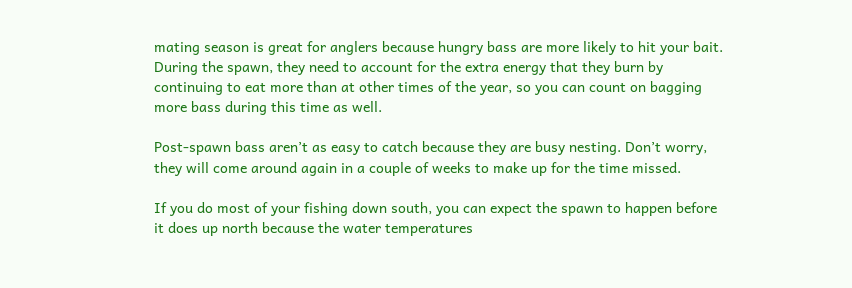mating season is great for anglers because hungry bass are more likely to hit your bait. During the spawn, they need to account for the extra energy that they burn by continuing to eat more than at other times of the year, so you can count on bagging more bass during this time as well.

Post-spawn bass aren’t as easy to catch because they are busy nesting. Don’t worry, they will come around again in a couple of weeks to make up for the time missed.

If you do most of your fishing down south, you can expect the spawn to happen before it does up north because the water temperatures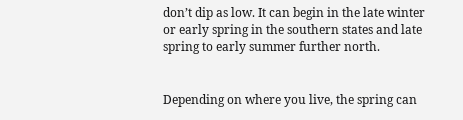don’t dip as low. It can begin in the late winter or early spring in the southern states and late spring to early summer further north.


Depending on where you live, the spring can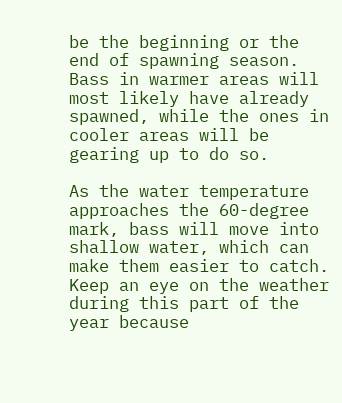be the beginning or the end of spawning season. Bass in warmer areas will most likely have already spawned, while the ones in cooler areas will be gearing up to do so.

As the water temperature approaches the 60-degree mark, bass will move into shallow water, which can make them easier to catch. Keep an eye on the weather during this part of the year because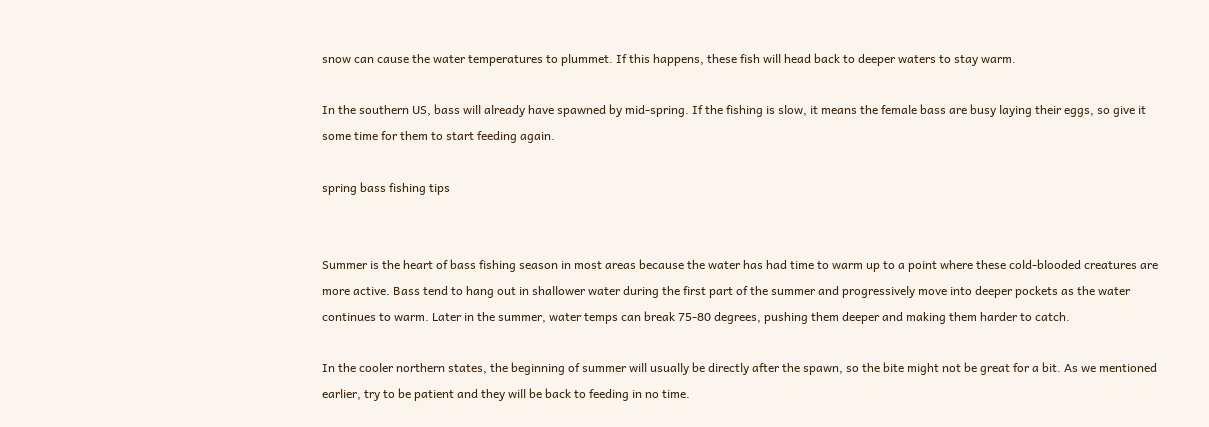snow can cause the water temperatures to plummet. If this happens, these fish will head back to deeper waters to stay warm.

In the southern US, bass will already have spawned by mid-spring. If the fishing is slow, it means the female bass are busy laying their eggs, so give it some time for them to start feeding again.

spring bass fishing tips


Summer is the heart of bass fishing season in most areas because the water has had time to warm up to a point where these cold-blooded creatures are more active. Bass tend to hang out in shallower water during the first part of the summer and progressively move into deeper pockets as the water continues to warm. Later in the summer, water temps can break 75-80 degrees, pushing them deeper and making them harder to catch.

In the cooler northern states, the beginning of summer will usually be directly after the spawn, so the bite might not be great for a bit. As we mentioned earlier, try to be patient and they will be back to feeding in no time.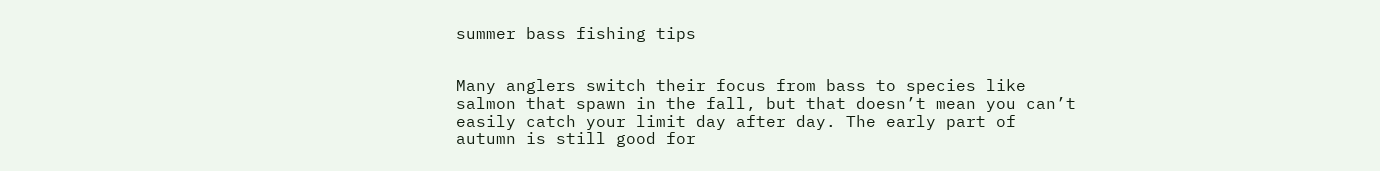summer bass fishing tips


Many anglers switch their focus from bass to species like salmon that spawn in the fall, but that doesn’t mean you can’t easily catch your limit day after day. The early part of autumn is still good for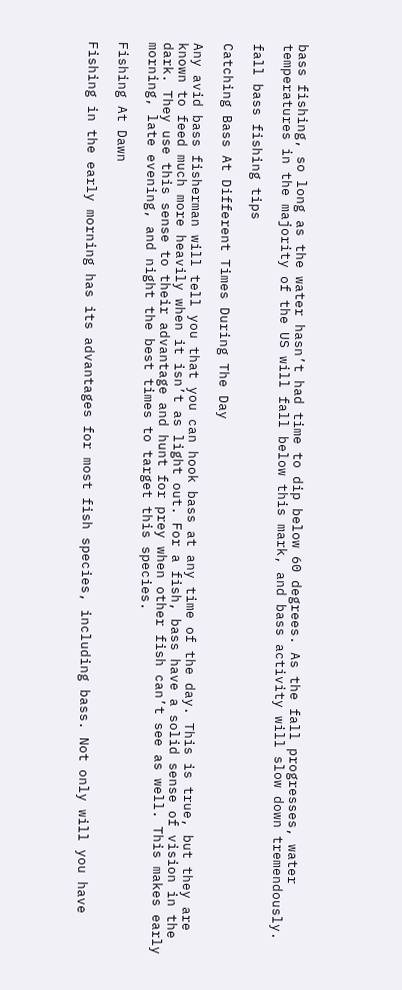bass fishing, so long as the water hasn’t had time to dip below 60 degrees. As the fall progresses, water temperatures in the majority of the US will fall below this mark, and bass activity will slow down tremendously.

fall bass fishing tips

Catching Bass At Different Times During The Day

Any avid bass fisherman will tell you that you can hook bass at any time of the day. This is true, but they are known to feed much more heavily when it isn’t as light out. For a fish, bass have a solid sense of vision in the dark. They use this sense to their advantage and hunt for prey when other fish can’t see as well. This makes early morning, late evening, and night the best times to target this species.

Fishing At Dawn

Fishing in the early morning has its advantages for most fish species, including bass. Not only will you have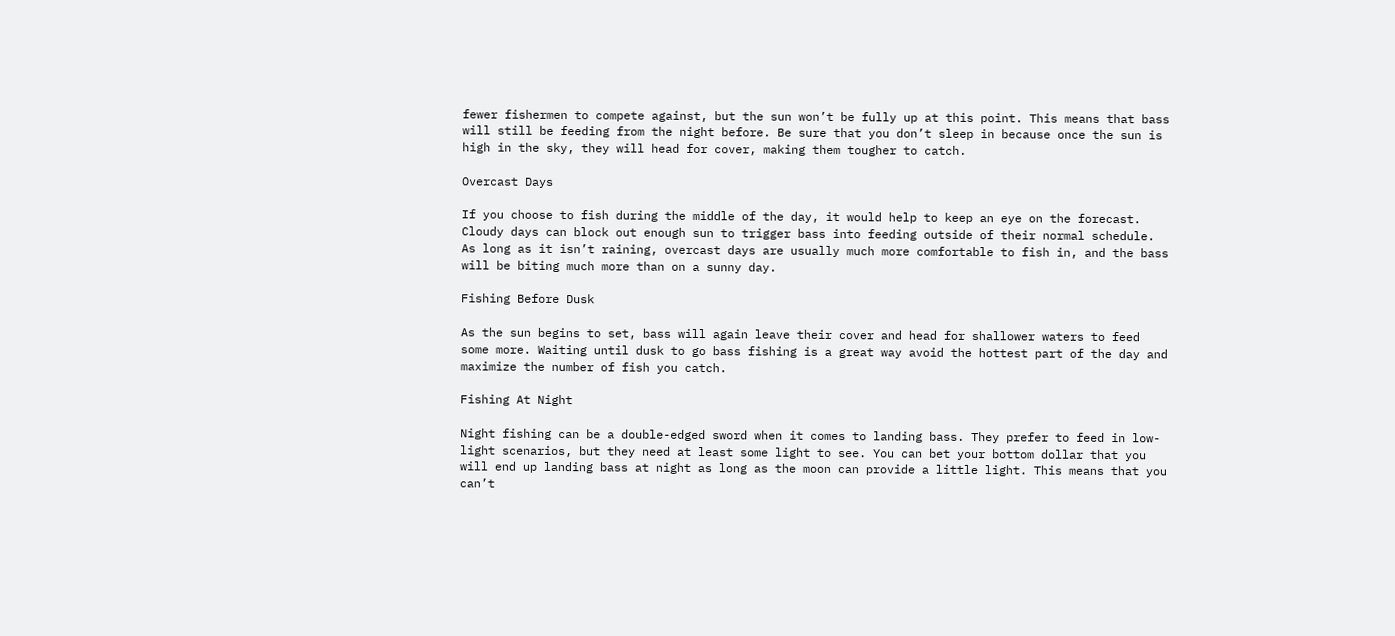fewer fishermen to compete against, but the sun won’t be fully up at this point. This means that bass will still be feeding from the night before. Be sure that you don’t sleep in because once the sun is high in the sky, they will head for cover, making them tougher to catch.

Overcast Days

If you choose to fish during the middle of the day, it would help to keep an eye on the forecast. Cloudy days can block out enough sun to trigger bass into feeding outside of their normal schedule. As long as it isn’t raining, overcast days are usually much more comfortable to fish in, and the bass will be biting much more than on a sunny day.

Fishing Before Dusk

As the sun begins to set, bass will again leave their cover and head for shallower waters to feed some more. Waiting until dusk to go bass fishing is a great way avoid the hottest part of the day and maximize the number of fish you catch.

Fishing At Night

Night fishing can be a double-edged sword when it comes to landing bass. They prefer to feed in low-light scenarios, but they need at least some light to see. You can bet your bottom dollar that you will end up landing bass at night as long as the moon can provide a little light. This means that you can’t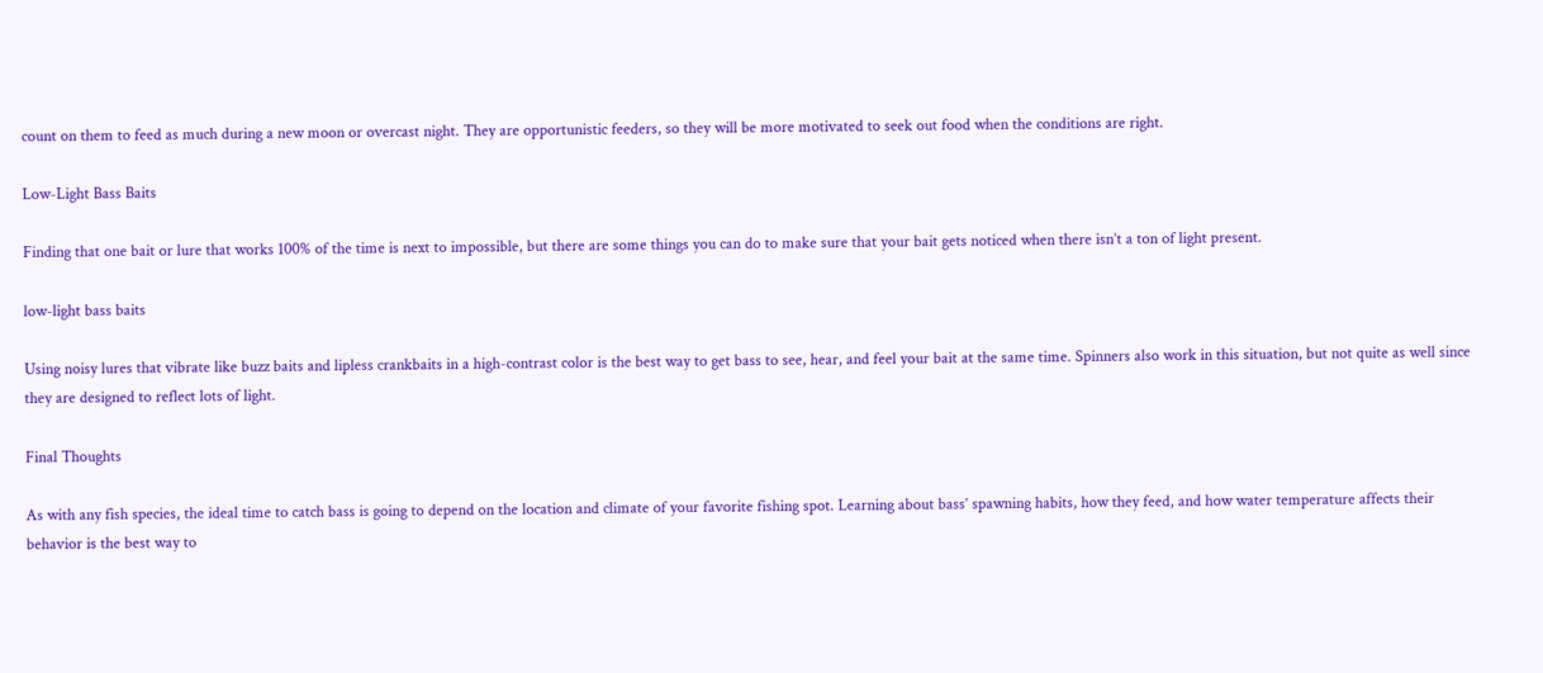count on them to feed as much during a new moon or overcast night. They are opportunistic feeders, so they will be more motivated to seek out food when the conditions are right.

Low-Light Bass Baits

Finding that one bait or lure that works 100% of the time is next to impossible, but there are some things you can do to make sure that your bait gets noticed when there isn’t a ton of light present.

low-light bass baits

Using noisy lures that vibrate like buzz baits and lipless crankbaits in a high-contrast color is the best way to get bass to see, hear, and feel your bait at the same time. Spinners also work in this situation, but not quite as well since they are designed to reflect lots of light.

Final Thoughts

As with any fish species, the ideal time to catch bass is going to depend on the location and climate of your favorite fishing spot. Learning about bass’ spawning habits, how they feed, and how water temperature affects their behavior is the best way to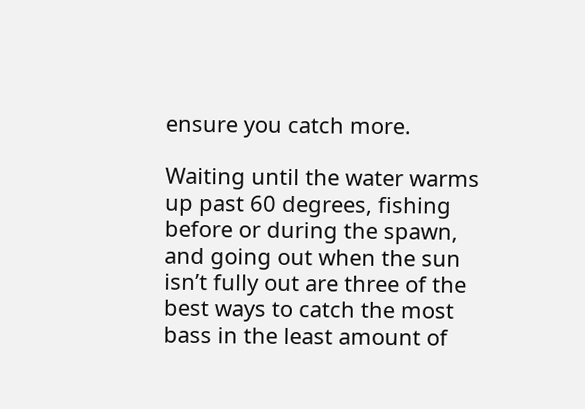ensure you catch more.

Waiting until the water warms up past 60 degrees, fishing before or during the spawn, and going out when the sun isn’t fully out are three of the best ways to catch the most bass in the least amount of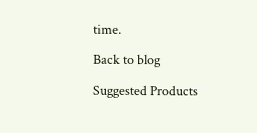time.

Back to blog

Suggested Products